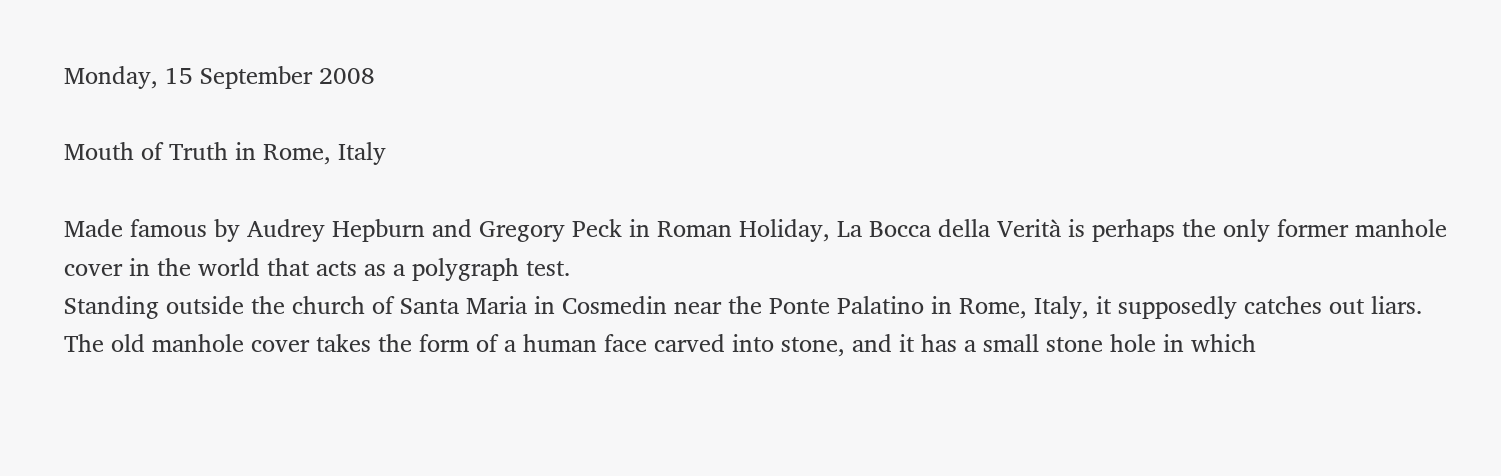Monday, 15 September 2008

Mouth of Truth in Rome, Italy

Made famous by Audrey Hepburn and Gregory Peck in Roman Holiday, La Bocca della Verità is perhaps the only former manhole cover in the world that acts as a polygraph test.
Standing outside the church of Santa Maria in Cosmedin near the Ponte Palatino in Rome, Italy, it supposedly catches out liars.
The old manhole cover takes the form of a human face carved into stone, and it has a small stone hole in which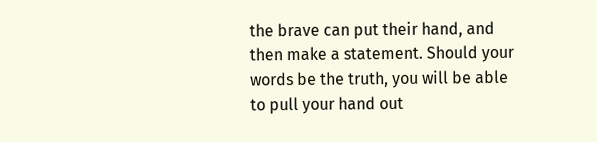the brave can put their hand, and then make a statement. Should your words be the truth, you will be able to pull your hand out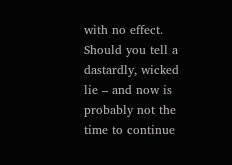with no effect.
Should you tell a dastardly, wicked lie – and now is probably not the time to continue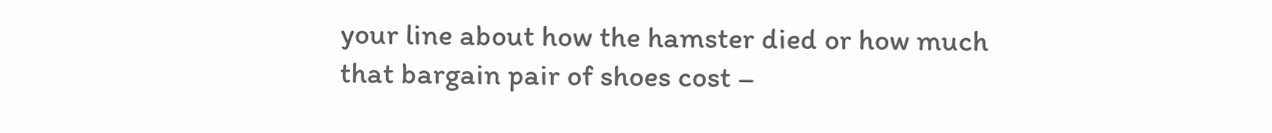your line about how the hamster died or how much that bargain pair of shoes cost –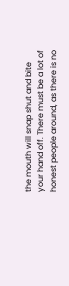the mouth will snap shut and bite your hand off. There must be a lot of honest people around, as there is no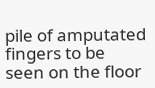pile of amputated fingers to be seen on the floor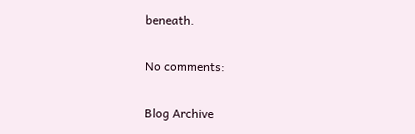beneath.

No comments:

Blog Archive